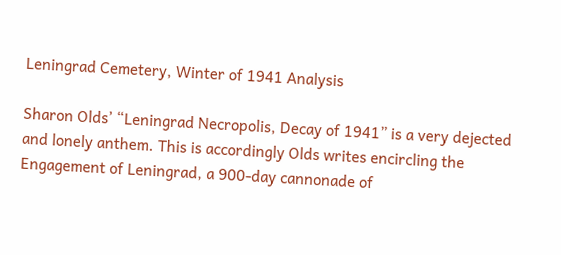Leningrad Cemetery, Winter of 1941 Analysis

Sharon Olds’ “Leningrad Necropolis, Decay of 1941” is a very dejected and lonely anthem. This is accordingly Olds writes encircling the Engagement of Leningrad, a 900-day cannonade of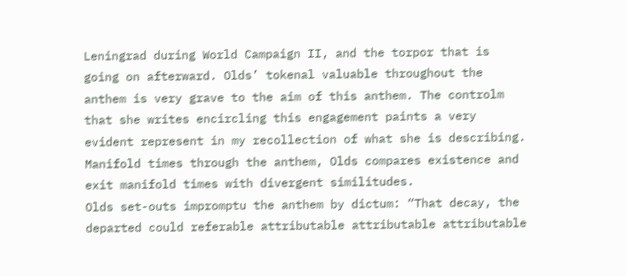Leningrad during World Campaign II, and the torpor that is going on afterward. Olds’ tokenal valuable throughout the anthem is very grave to the aim of this anthem. The controlm that she writes encircling this engagement paints a very evident represent in my recollection of what she is describing. Manifold times through the anthem, Olds compares existence and exit manifold times with divergent similitudes.
Olds set-outs impromptu the anthem by dictum: “That decay, the departed could referable attributable attributable attributable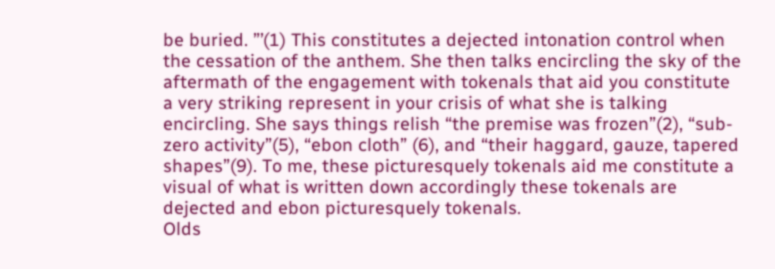be buried. ”’(1) This constitutes a dejected intonation control when the cessation of the anthem. She then talks encircling the sky of the aftermath of the engagement with tokenals that aid you constitute a very striking represent in your crisis of what she is talking encircling. She says things relish “the premise was frozen”(2), “sub-zero activity”(5), “ebon cloth” (6), and “their haggard, gauze, tapered shapes”(9). To me, these picturesquely tokenals aid me constitute a visual of what is written down accordingly these tokenals are dejected and ebon picturesquely tokenals.
Olds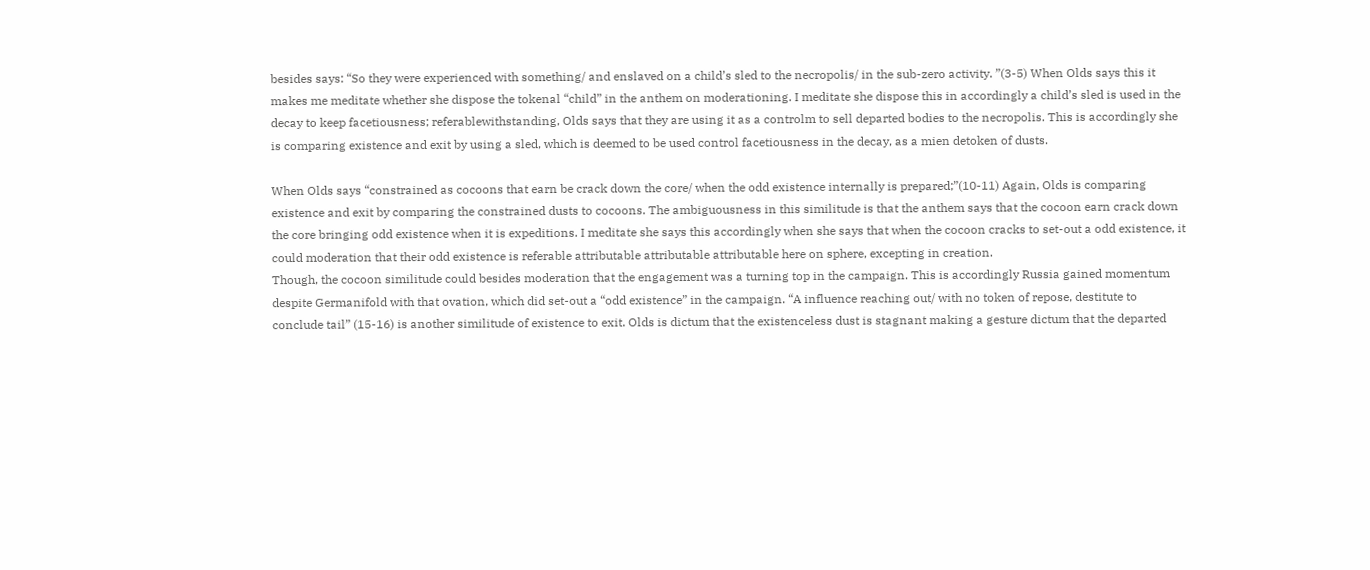besides says: “So they were experienced with something/ and enslaved on a child’s sled to the necropolis/ in the sub-zero activity. ”(3-5) When Olds says this it makes me meditate whether she dispose the tokenal “child” in the anthem on moderationing. I meditate she dispose this in accordingly a child’s sled is used in the decay to keep facetiousness; referablewithstanding, Olds says that they are using it as a controlm to sell departed bodies to the necropolis. This is accordingly she is comparing existence and exit by using a sled, which is deemed to be used control facetiousness in the decay, as a mien detoken of dusts.

When Olds says “constrained as cocoons that earn be crack down the core/ when the odd existence internally is prepared;”(10-11) Again, Olds is comparing existence and exit by comparing the constrained dusts to cocoons. The ambiguousness in this similitude is that the anthem says that the cocoon earn crack down the core bringing odd existence when it is expeditions. I meditate she says this accordingly when she says that when the cocoon cracks to set-out a odd existence, it could moderation that their odd existence is referable attributable attributable attributable here on sphere, excepting in creation.
Though, the cocoon similitude could besides moderation that the engagement was a turning top in the campaign. This is accordingly Russia gained momentum despite Germanifold with that ovation, which did set-out a “odd existence” in the campaign. “A influence reaching out/ with no token of repose, destitute to conclude tail” (15-16) is another similitude of existence to exit. Olds is dictum that the existenceless dust is stagnant making a gesture dictum that the departed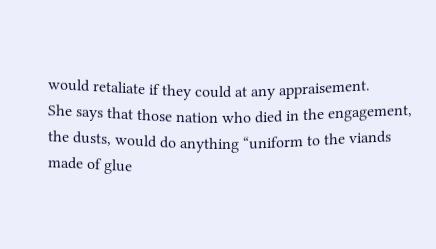would retaliate if they could at any appraisement.
She says that those nation who died in the engagement, the dusts, would do anything “uniform to the viands made of glue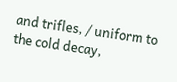and trifles, / uniform to the cold decay,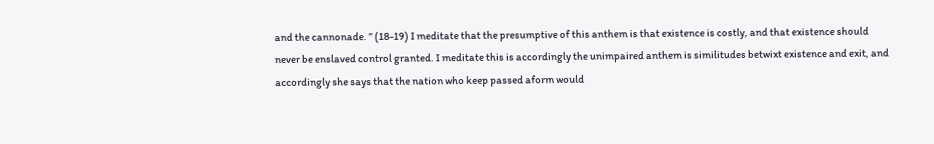and the cannonade. ” (18-19) I meditate that the presumptive of this anthem is that existence is costly, and that existence should never be enslaved control granted. I meditate this is accordingly the unimpaired anthem is similitudes betwixt existence and exit, and accordingly she says that the nation who keep passed aform would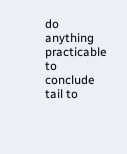do anything practicable to conclude tail to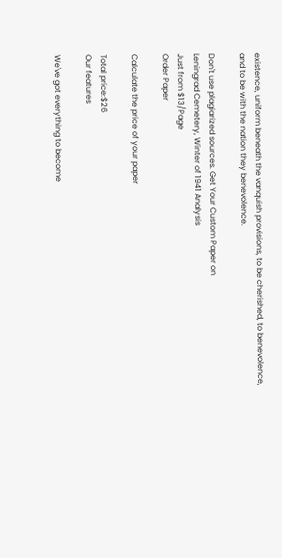existence, uniform beneath the vanquish provisions, to be cherished, to benevolence, and to be with the nation they benevolence.

Don't use plagiarized sources. Get Your Custom Paper on
Leningrad Cemetery, Winter of 1941 Analysis
Just from $13/Page
Order Paper

Calculate the price of your paper

Total price:$26
Our features

We've got everything to become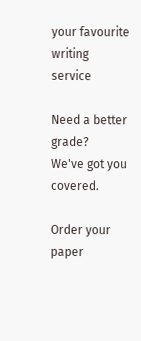your favourite writing service

Need a better grade?
We've got you covered.

Order your paper